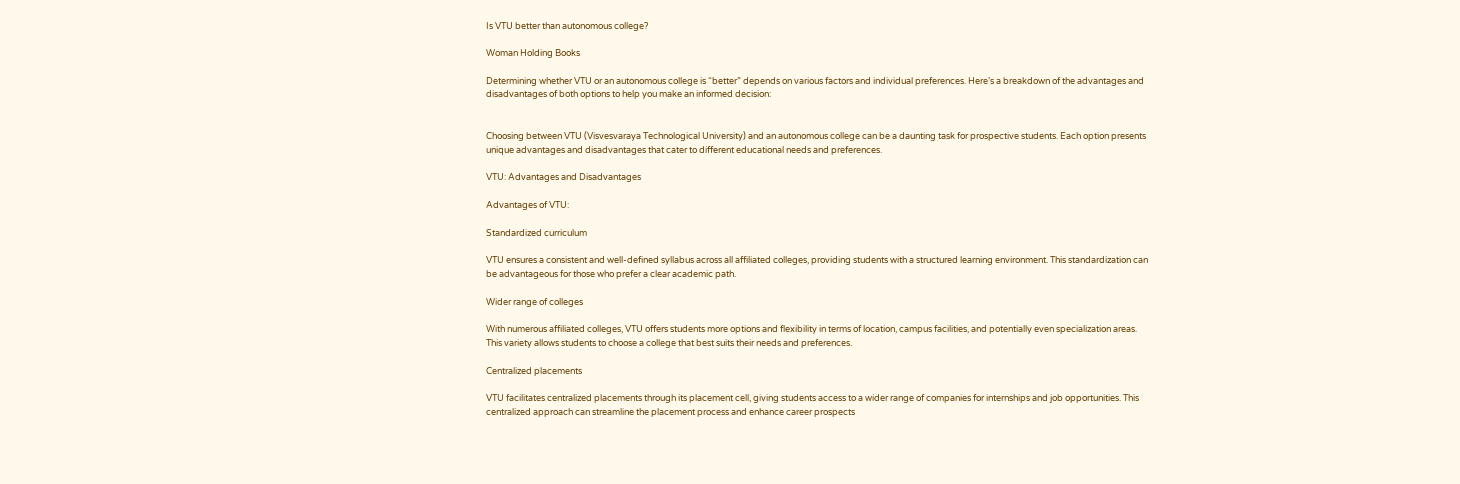Is VTU better than autonomous college?

Woman Holding Books

Determining whether VTU or an autonomous college is “better” depends on various factors and individual preferences. Here’s a breakdown of the advantages and disadvantages of both options to help you make an informed decision:


Choosing between VTU (Visvesvaraya Technological University) and an autonomous college can be a daunting task for prospective students. Each option presents unique advantages and disadvantages that cater to different educational needs and preferences.

VTU: Advantages and Disadvantages

Advantages of VTU:

Standardized curriculum

VTU ensures a consistent and well-defined syllabus across all affiliated colleges, providing students with a structured learning environment. This standardization can be advantageous for those who prefer a clear academic path.

Wider range of colleges

With numerous affiliated colleges, VTU offers students more options and flexibility in terms of location, campus facilities, and potentially even specialization areas. This variety allows students to choose a college that best suits their needs and preferences.

Centralized placements

VTU facilitates centralized placements through its placement cell, giving students access to a wider range of companies for internships and job opportunities. This centralized approach can streamline the placement process and enhance career prospects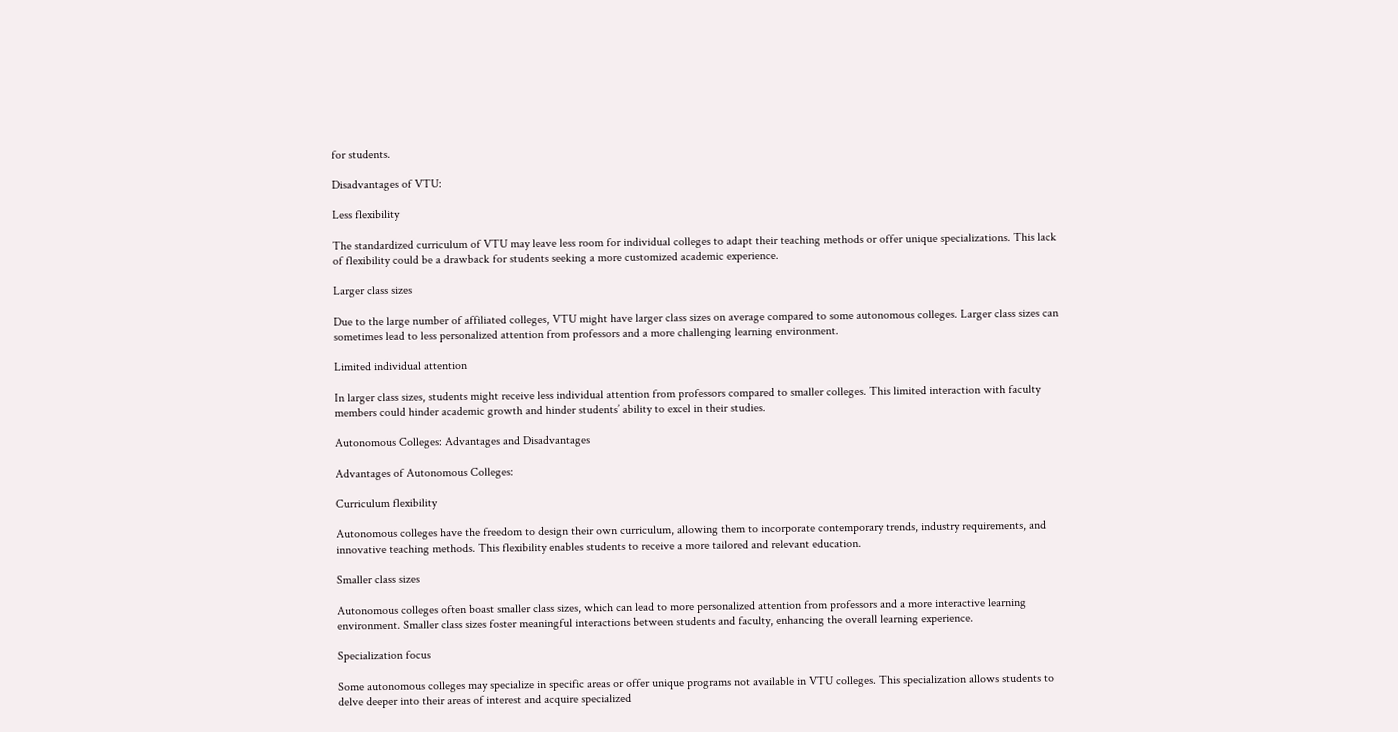for students.

Disadvantages of VTU:

Less flexibility

The standardized curriculum of VTU may leave less room for individual colleges to adapt their teaching methods or offer unique specializations. This lack of flexibility could be a drawback for students seeking a more customized academic experience.

Larger class sizes

Due to the large number of affiliated colleges, VTU might have larger class sizes on average compared to some autonomous colleges. Larger class sizes can sometimes lead to less personalized attention from professors and a more challenging learning environment.

Limited individual attention

In larger class sizes, students might receive less individual attention from professors compared to smaller colleges. This limited interaction with faculty members could hinder academic growth and hinder students’ ability to excel in their studies.

Autonomous Colleges: Advantages and Disadvantages

Advantages of Autonomous Colleges:

Curriculum flexibility

Autonomous colleges have the freedom to design their own curriculum, allowing them to incorporate contemporary trends, industry requirements, and innovative teaching methods. This flexibility enables students to receive a more tailored and relevant education.

Smaller class sizes

Autonomous colleges often boast smaller class sizes, which can lead to more personalized attention from professors and a more interactive learning environment. Smaller class sizes foster meaningful interactions between students and faculty, enhancing the overall learning experience.

Specialization focus

Some autonomous colleges may specialize in specific areas or offer unique programs not available in VTU colleges. This specialization allows students to delve deeper into their areas of interest and acquire specialized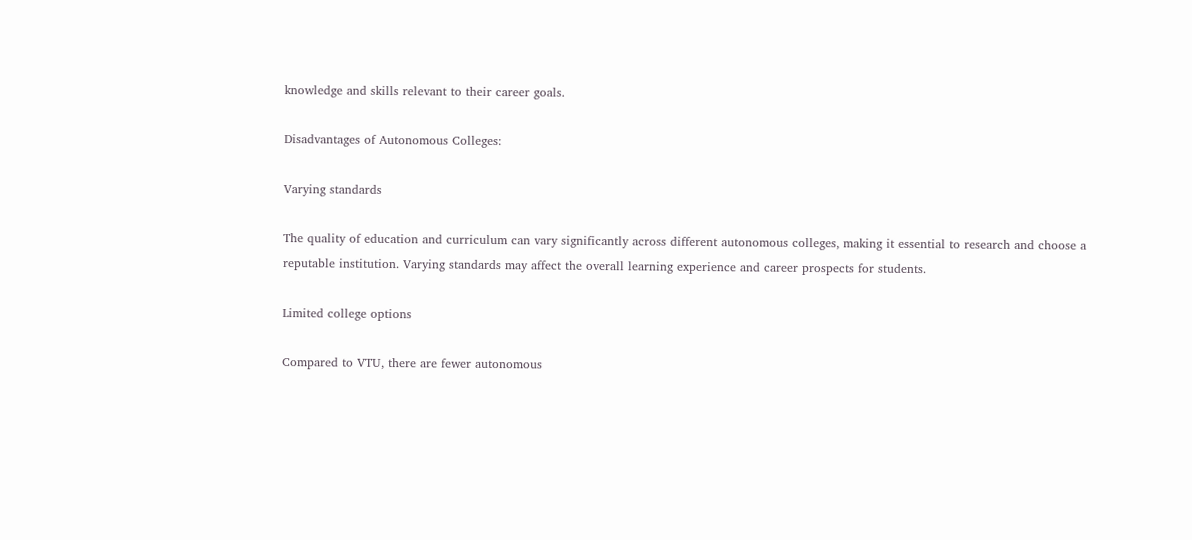knowledge and skills relevant to their career goals.

Disadvantages of Autonomous Colleges:

Varying standards

The quality of education and curriculum can vary significantly across different autonomous colleges, making it essential to research and choose a reputable institution. Varying standards may affect the overall learning experience and career prospects for students.

Limited college options

Compared to VTU, there are fewer autonomous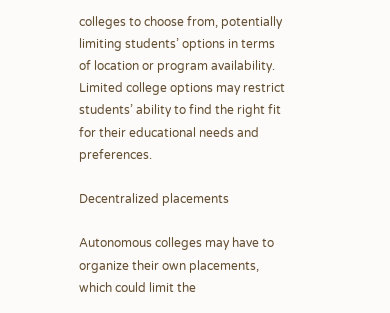colleges to choose from, potentially limiting students’ options in terms of location or program availability. Limited college options may restrict students’ ability to find the right fit for their educational needs and preferences.

Decentralized placements

Autonomous colleges may have to organize their own placements, which could limit the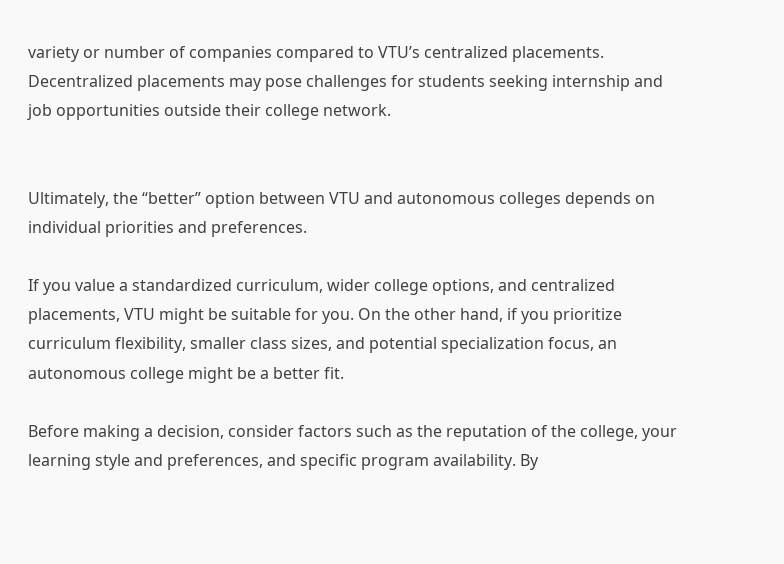variety or number of companies compared to VTU’s centralized placements. Decentralized placements may pose challenges for students seeking internship and job opportunities outside their college network.


Ultimately, the “better” option between VTU and autonomous colleges depends on individual priorities and preferences.

If you value a standardized curriculum, wider college options, and centralized placements, VTU might be suitable for you. On the other hand, if you prioritize curriculum flexibility, smaller class sizes, and potential specialization focus, an autonomous college might be a better fit.

Before making a decision, consider factors such as the reputation of the college, your learning style and preferences, and specific program availability. By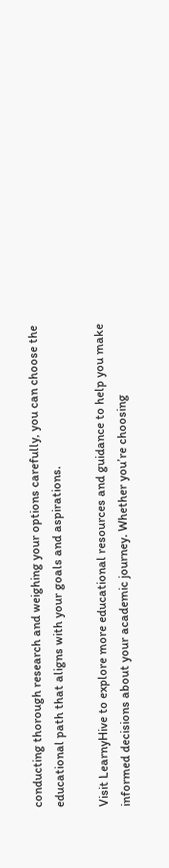conducting thorough research and weighing your options carefully, you can choose the educational path that aligns with your goals and aspirations.

Visit LearnyHive to explore more educational resources and guidance to help you make informed decisions about your academic journey. Whether you’re choosing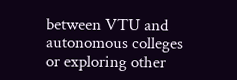between VTU and autonomous colleges or exploring other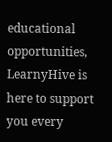educational opportunities, LearnyHive is here to support you every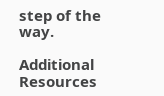step of the way.

Additional Resources